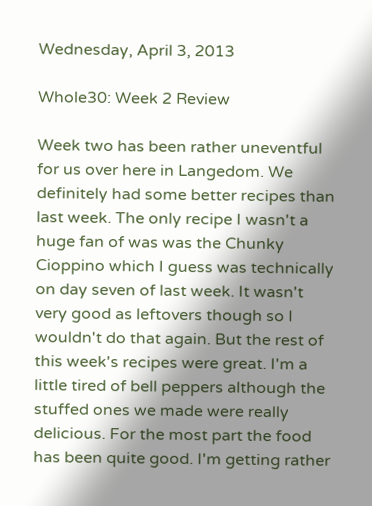Wednesday, April 3, 2013

Whole30: Week 2 Review

Week two has been rather uneventful for us over here in Langedom. We definitely had some better recipes than last week. The only recipe I wasn't a huge fan of was was the Chunky Cioppino which I guess was technically on day seven of last week. It wasn't very good as leftovers though so I wouldn't do that again. But the rest of this week's recipes were great. I'm a little tired of bell peppers although the stuffed ones we made were really delicious. For the most part the food has been quite good. I'm getting rather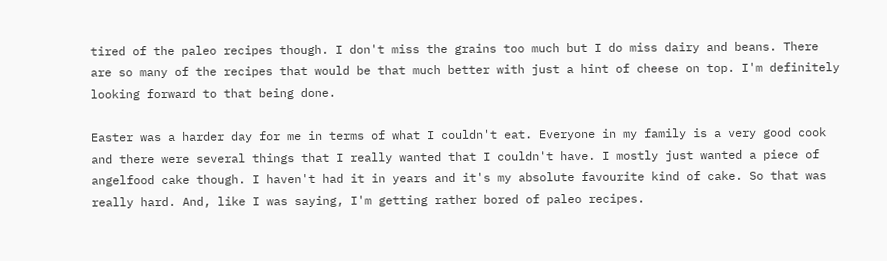tired of the paleo recipes though. I don't miss the grains too much but I do miss dairy and beans. There are so many of the recipes that would be that much better with just a hint of cheese on top. I'm definitely looking forward to that being done.

Easter was a harder day for me in terms of what I couldn't eat. Everyone in my family is a very good cook and there were several things that I really wanted that I couldn't have. I mostly just wanted a piece of angelfood cake though. I haven't had it in years and it's my absolute favourite kind of cake. So that was really hard. And, like I was saying, I'm getting rather bored of paleo recipes.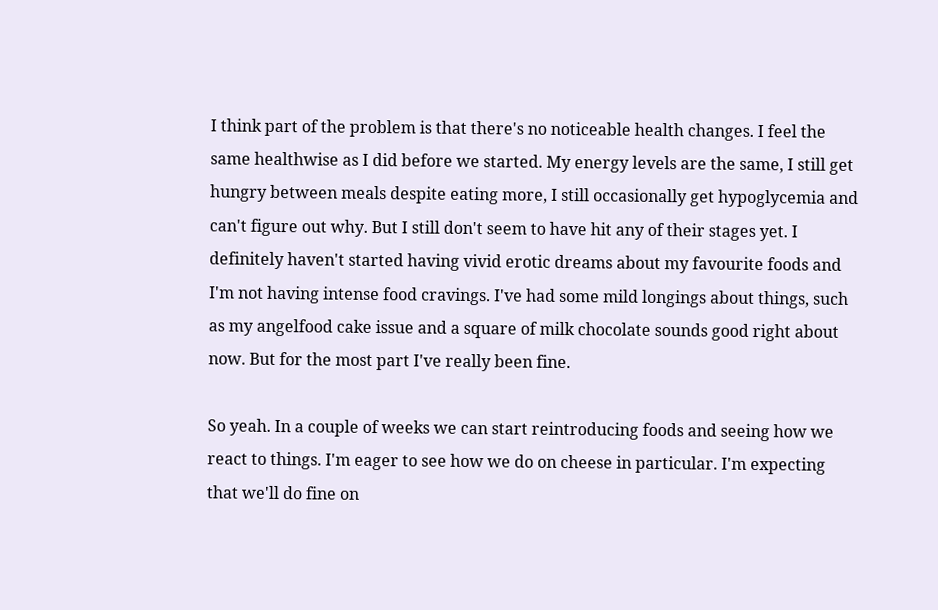I think part of the problem is that there's no noticeable health changes. I feel the same healthwise as I did before we started. My energy levels are the same, I still get hungry between meals despite eating more, I still occasionally get hypoglycemia and can't figure out why. But I still don't seem to have hit any of their stages yet. I definitely haven't started having vivid erotic dreams about my favourite foods and I'm not having intense food cravings. I've had some mild longings about things, such as my angelfood cake issue and a square of milk chocolate sounds good right about now. But for the most part I've really been fine.

So yeah. In a couple of weeks we can start reintroducing foods and seeing how we react to things. I'm eager to see how we do on cheese in particular. I'm expecting that we'll do fine on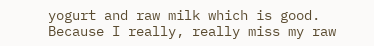yogurt and raw milk which is good. Because I really, really miss my raw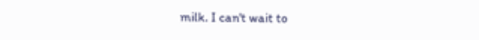milk. I can't wait to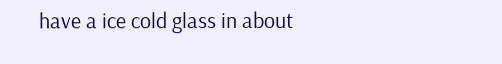have a ice cold glass in about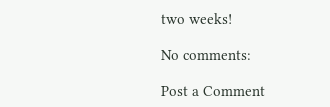two weeks!

No comments:

Post a Comment